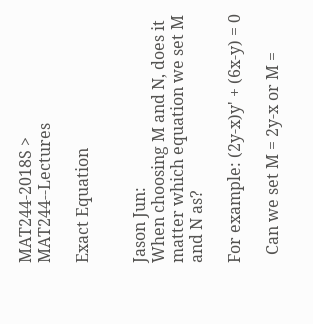MAT244-2018S > MAT244--Lectures

Exact Equation


Jason Jun:
When choosing M and N, does it matter which equation we set M and N as?

For example: (2y-x)y' + (6x-y) = 0

  Can we set M = 2y-x or M =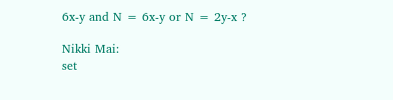6x-y and N = 6x-y or N = 2y-x ?

Nikki Mai:
set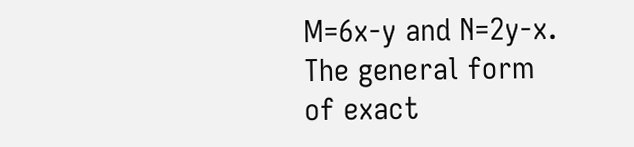M=6x-y and N=2y-x.
The general form of exact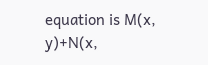equation is M(x, y)+N(x,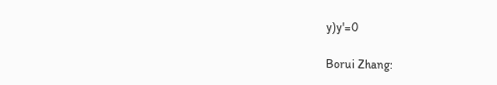y)y'=0

Borui Zhang: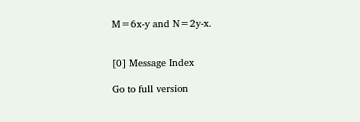M=6x-y and N=2y-x.


[0] Message Index

Go to full version